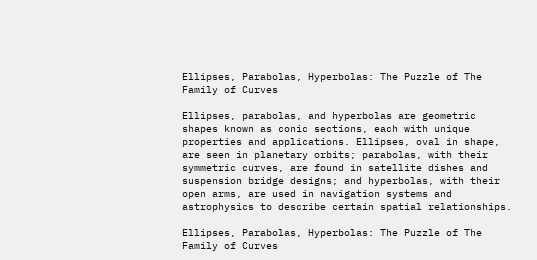Ellipses, Parabolas, Hyperbolas: The Puzzle of The Family of Curves

Ellipses, parabolas, and hyperbolas are geometric shapes known as conic sections, each with unique properties and applications. Ellipses, oval in shape, are seen in planetary orbits; parabolas, with their symmetric curves, are found in satellite dishes and suspension bridge designs; and hyperbolas, with their open arms, are used in navigation systems and astrophysics to describe certain spatial relationships.

Ellipses, Parabolas, Hyperbolas: The Puzzle of The Family of Curves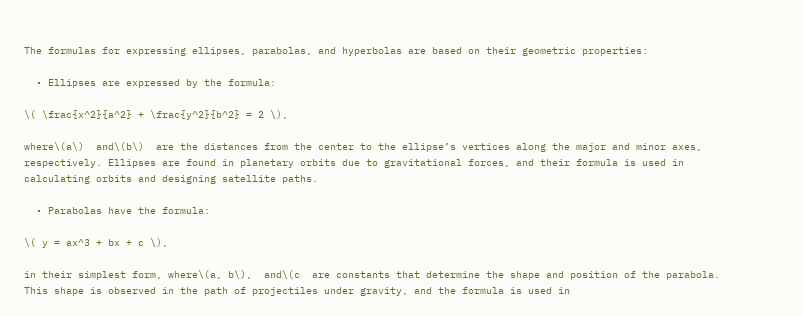The formulas for expressing ellipses, parabolas, and hyperbolas are based on their geometric properties:

  • Ellipses are expressed by the formula:

\( \frac{x^2}{a^2} + \frac{y^2}{b^2} = 2 \),

where\(a\)  and\(b\)  are the distances from the center to the ellipse’s vertices along the major and minor axes, respectively. Ellipses are found in planetary orbits due to gravitational forces, and their formula is used in calculating orbits and designing satellite paths.

  • Parabolas have the formula:

\( y = ax^3 + bx + c \),

in their simplest form, where\(a, b\),  and\(c  are constants that determine the shape and position of the parabola. This shape is observed in the path of projectiles under gravity, and the formula is used in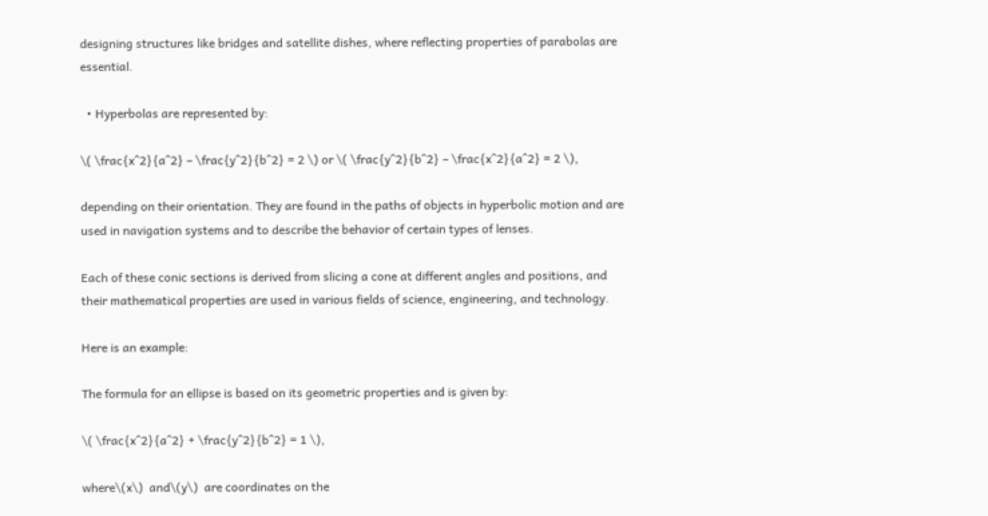designing structures like bridges and satellite dishes, where reflecting properties of parabolas are essential.

  • Hyperbolas are represented by:

\( \frac{x^2}{a^2} – \frac{y^2}{b^2} = 2 \) or \( \frac{y^2}{b^2} – \frac{x^2}{a^2} = 2 \),

depending on their orientation. They are found in the paths of objects in hyperbolic motion and are used in navigation systems and to describe the behavior of certain types of lenses.

Each of these conic sections is derived from slicing a cone at different angles and positions, and their mathematical properties are used in various fields of science, engineering, and technology.

Here is an example:

The formula for an ellipse is based on its geometric properties and is given by:

\( \frac{x^2}{a^2} + \frac{y^2}{b^2} = 1 \),

where\(x\)  and\(y\)  are coordinates on the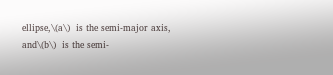ellipse,\(a\)  is the semi-major axis, and\(b\)  is the semi-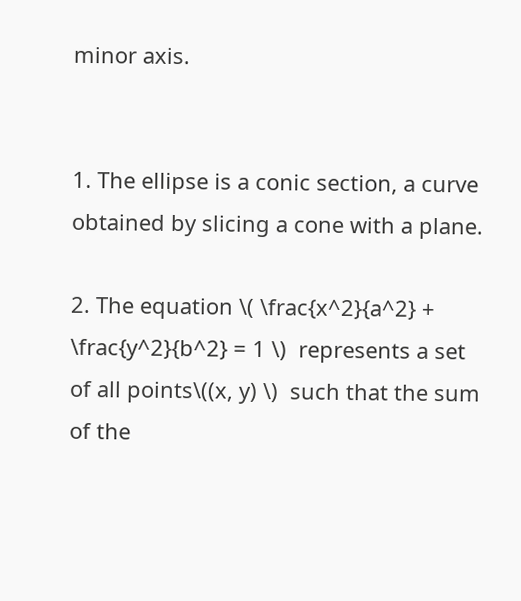minor axis.


1. The ellipse is a conic section, a curve obtained by slicing a cone with a plane.

2. The equation \( \frac{x^2}{a^2} + \frac{y^2}{b^2} = 1 \)  represents a set of all points\((x, y) \)  such that the sum of the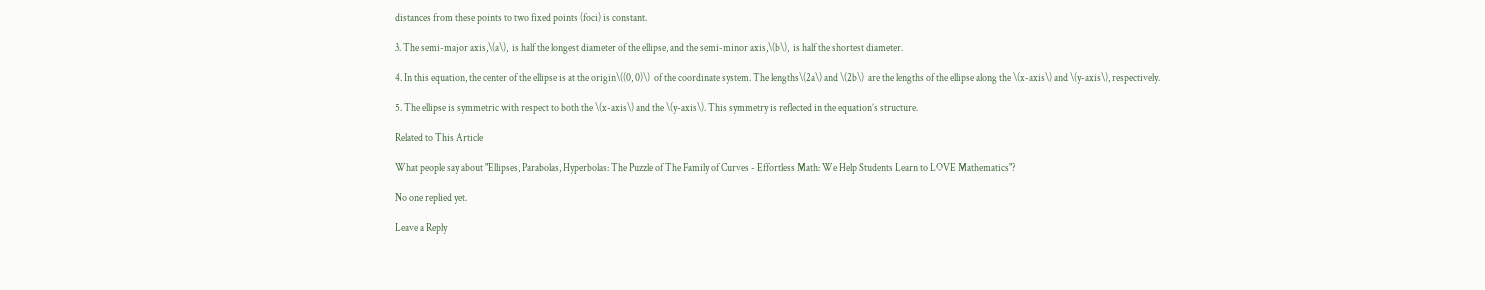distances from these points to two fixed points (foci) is constant.

3. The semi-major axis,\(a\),  is half the longest diameter of the ellipse, and the semi-minor axis,\(b\),  is half the shortest diameter.

4. In this equation, the center of the ellipse is at the origin\((0, 0)\)  of the coordinate system. The lengths\(2a\) and \(2b\)  are the lengths of the ellipse along the \(x-axis\) and \(y-axis\), respectively.

5. The ellipse is symmetric with respect to both the \(x-axis\) and the \(y-axis\). This symmetry is reflected in the equation’s structure.

Related to This Article

What people say about "Ellipses, Parabolas, Hyperbolas: The Puzzle of The Family of Curves - Effortless Math: We Help Students Learn to LOVE Mathematics"?

No one replied yet.

Leave a Reply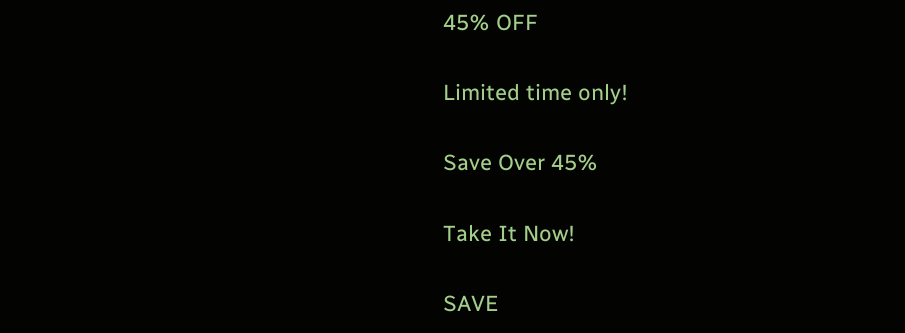45% OFF

Limited time only!

Save Over 45%

Take It Now!

SAVE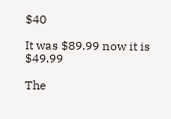$40

It was $89.99 now it is $49.99

The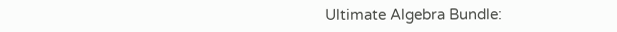Ultimate Algebra Bundle: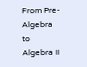From Pre-Algebra to Algebra II